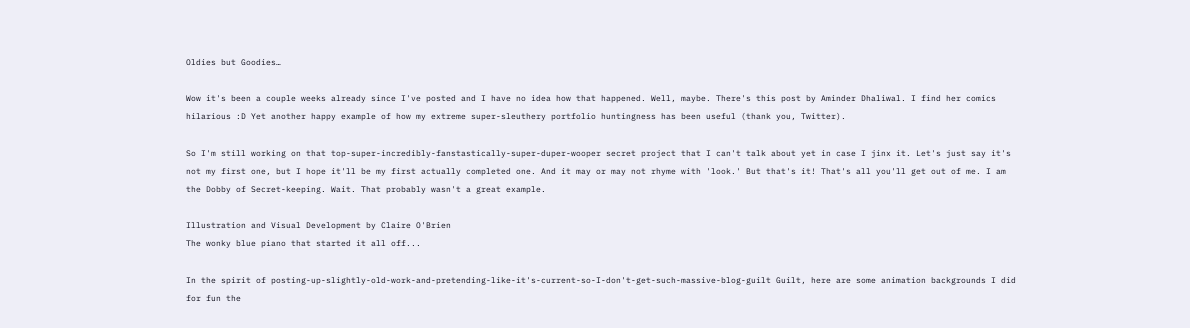Oldies but Goodies…

Wow it's been a couple weeks already since I've posted and I have no idea how that happened. Well, maybe. There's this post by Aminder Dhaliwal. I find her comics hilarious :D Yet another happy example of how my extreme super-sleuthery portfolio huntingness has been useful (thank you, Twitter).

So I'm still working on that top-super-incredibly-fanstastically-super-duper-wooper secret project that I can't talk about yet in case I jinx it. Let's just say it's not my first one, but I hope it'll be my first actually completed one. And it may or may not rhyme with 'look.' But that's it! That's all you'll get out of me. I am the Dobby of Secret-keeping. Wait. That probably wasn't a great example.

Illustration and Visual Development by Claire O'Brien
The wonky blue piano that started it all off...

In the spirit of posting-up-slightly-old-work-and-pretending-like-it's-current-so-I-don't-get-such-massive-blog-guilt Guilt, here are some animation backgrounds I did for fun the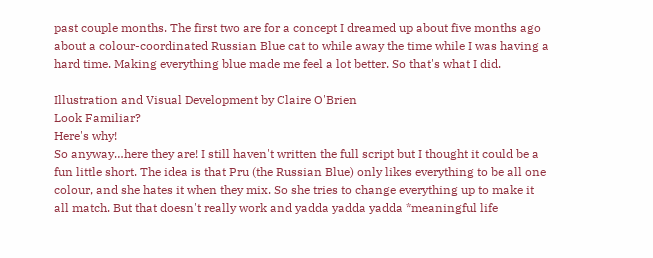past couple months. The first two are for a concept I dreamed up about five months ago about a colour-coordinated Russian Blue cat to while away the time while I was having a hard time. Making everything blue made me feel a lot better. So that's what I did.

Illustration and Visual Development by Claire O'Brien
Look Familiar?
Here's why!
So anyway…here they are! I still haven't written the full script but I thought it could be a fun little short. The idea is that Pru (the Russian Blue) only likes everything to be all one colour, and she hates it when they mix. So she tries to change everything up to make it all match. But that doesn't really work and yadda yadda yadda *meaningful life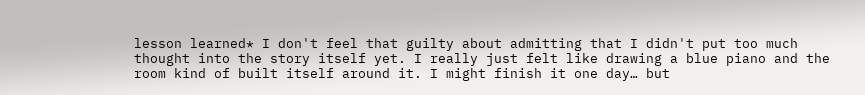lesson learned* I don't feel that guilty about admitting that I didn't put too much thought into the story itself yet. I really just felt like drawing a blue piano and the room kind of built itself around it. I might finish it one day… but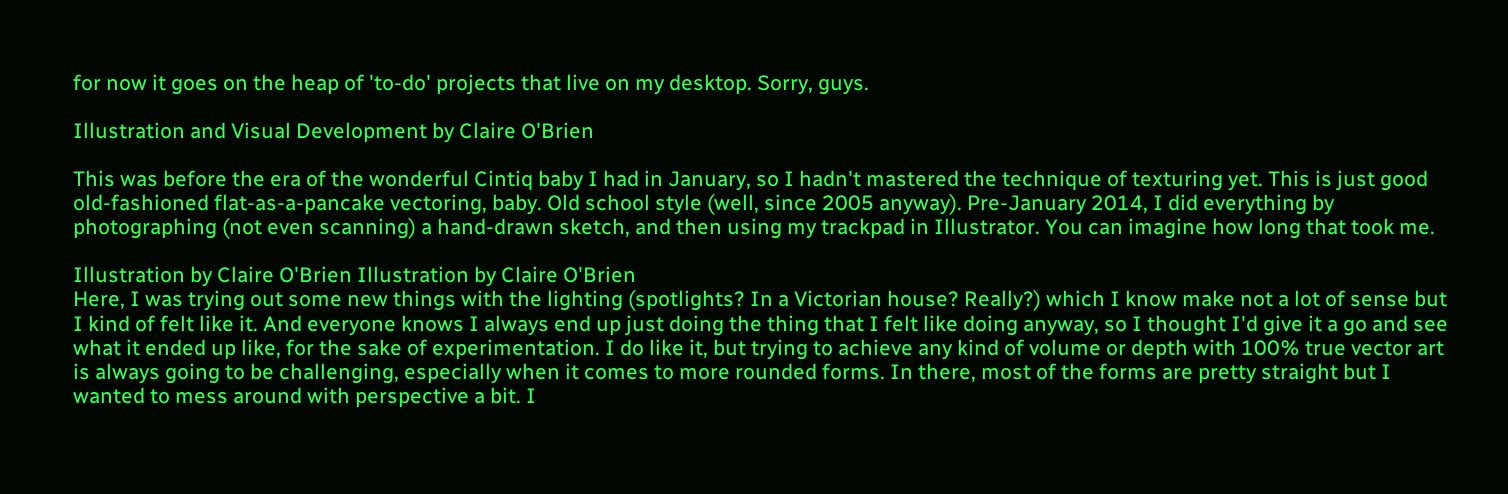for now it goes on the heap of 'to-do' projects that live on my desktop. Sorry, guys.

Illustration and Visual Development by Claire O'Brien

This was before the era of the wonderful Cintiq baby I had in January, so I hadn't mastered the technique of texturing yet. This is just good old-fashioned flat-as-a-pancake vectoring, baby. Old school style (well, since 2005 anyway). Pre-January 2014, I did everything by photographing (not even scanning) a hand-drawn sketch, and then using my trackpad in Illustrator. You can imagine how long that took me.

Illustration by Claire O'Brien Illustration by Claire O'Brien
Here, I was trying out some new things with the lighting (spotlights? In a Victorian house? Really?) which I know make not a lot of sense but I kind of felt like it. And everyone knows I always end up just doing the thing that I felt like doing anyway, so I thought I'd give it a go and see what it ended up like, for the sake of experimentation. I do like it, but trying to achieve any kind of volume or depth with 100% true vector art is always going to be challenging, especially when it comes to more rounded forms. In there, most of the forms are pretty straight but I wanted to mess around with perspective a bit. I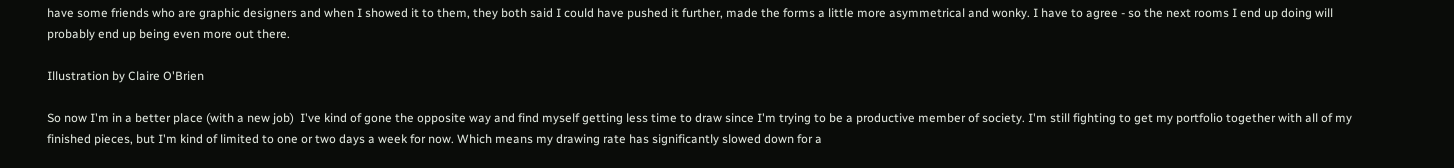have some friends who are graphic designers and when I showed it to them, they both said I could have pushed it further, made the forms a little more asymmetrical and wonky. I have to agree - so the next rooms I end up doing will probably end up being even more out there.

Illustration by Claire O'Brien

So now I'm in a better place (with a new job)  I've kind of gone the opposite way and find myself getting less time to draw since I'm trying to be a productive member of society. I'm still fighting to get my portfolio together with all of my finished pieces, but I'm kind of limited to one or two days a week for now. Which means my drawing rate has significantly slowed down for a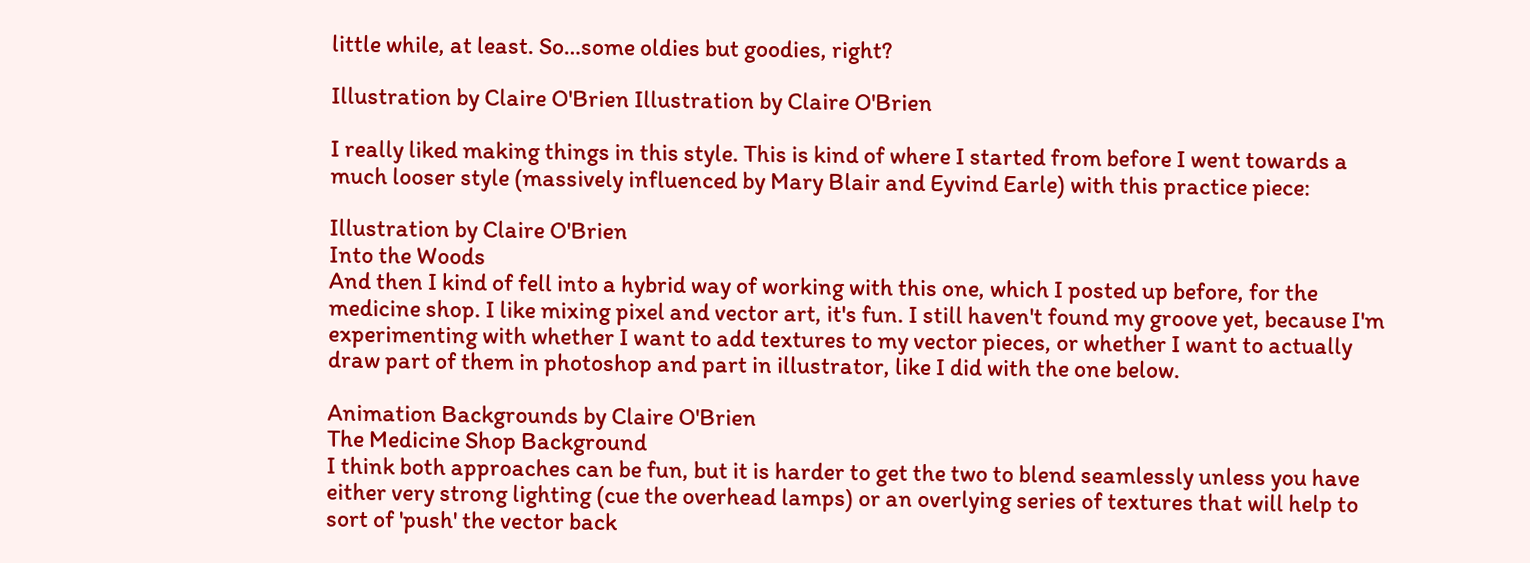little while, at least. So…some oldies but goodies, right?

Illustration by Claire O'Brien Illustration by Claire O'Brien

I really liked making things in this style. This is kind of where I started from before I went towards a much looser style (massively influenced by Mary Blair and Eyvind Earle) with this practice piece:

Illustration by Claire O'Brien
Into the Woods
And then I kind of fell into a hybrid way of working with this one, which I posted up before, for the medicine shop. I like mixing pixel and vector art, it's fun. I still haven't found my groove yet, because I'm experimenting with whether I want to add textures to my vector pieces, or whether I want to actually draw part of them in photoshop and part in illustrator, like I did with the one below.

Animation Backgrounds by Claire O'Brien
The Medicine Shop Background
I think both approaches can be fun, but it is harder to get the two to blend seamlessly unless you have either very strong lighting (cue the overhead lamps) or an overlying series of textures that will help to sort of 'push' the vector back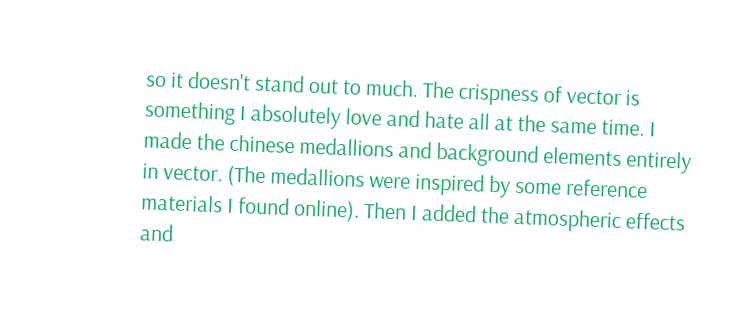so it doesn't stand out to much. The crispness of vector is something I absolutely love and hate all at the same time. I made the chinese medallions and background elements entirely in vector. (The medallions were inspired by some reference materials I found online). Then I added the atmospheric effects and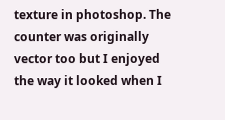texture in photoshop. The counter was originally vector too but I enjoyed the way it looked when I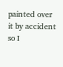painted over it by accident so I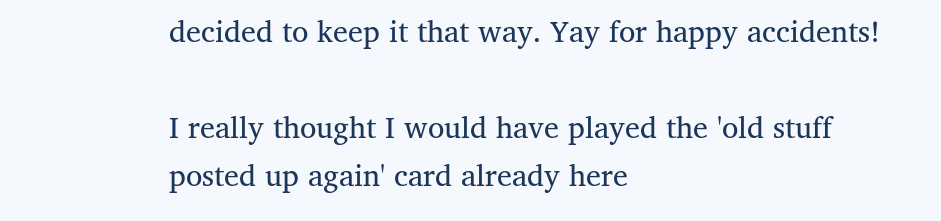decided to keep it that way. Yay for happy accidents!

I really thought I would have played the 'old stuff posted up again' card already here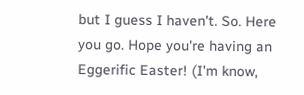but I guess I haven't. So. Here you go. Hope you're having an Eggerific Easter! (I'm know,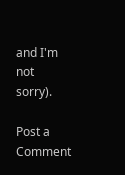and I'm not sorry).

Post a Comment